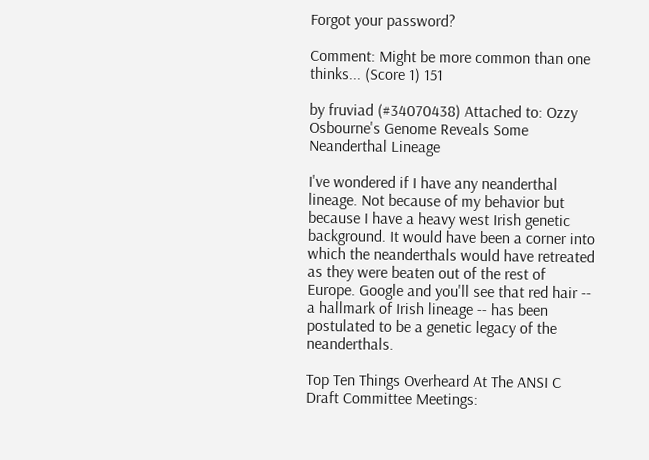Forgot your password?

Comment: Might be more common than one thinks... (Score 1) 151

by fruviad (#34070438) Attached to: Ozzy Osbourne's Genome Reveals Some Neanderthal Lineage

I've wondered if I have any neanderthal lineage. Not because of my behavior but because I have a heavy west Irish genetic background. It would have been a corner into which the neanderthals would have retreated as they were beaten out of the rest of Europe. Google and you'll see that red hair -- a hallmark of Irish lineage -- has been postulated to be a genetic legacy of the neanderthals.

Top Ten Things Overheard At The ANSI C Draft Committee Meetings: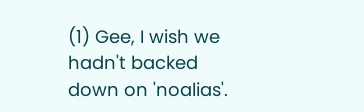(1) Gee, I wish we hadn't backed down on 'noalias'.